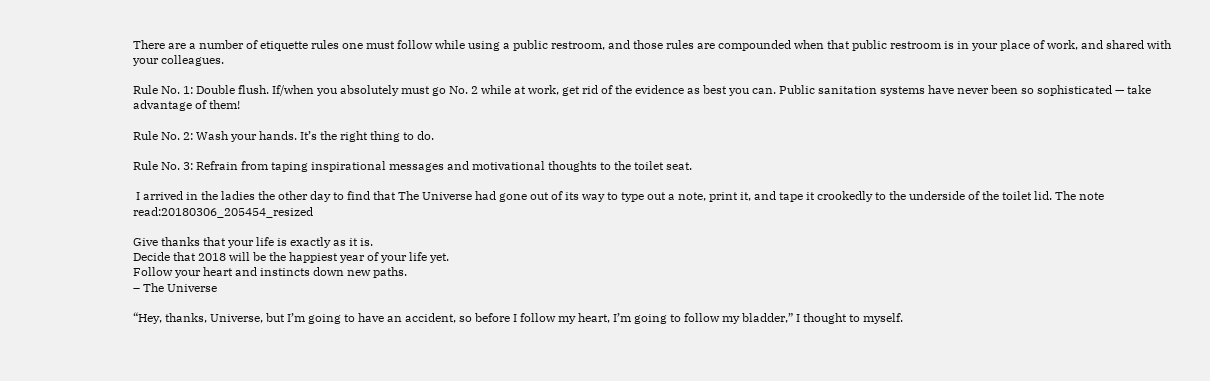There are a number of etiquette rules one must follow while using a public restroom, and those rules are compounded when that public restroom is in your place of work, and shared with your colleagues.

Rule No. 1: Double flush. If/when you absolutely must go No. 2 while at work, get rid of the evidence as best you can. Public sanitation systems have never been so sophisticated — take advantage of them!

Rule No. 2: Wash your hands. It’s the right thing to do.

Rule No. 3: Refrain from taping inspirational messages and motivational thoughts to the toilet seat.

 I arrived in the ladies the other day to find that The Universe had gone out of its way to type out a note, print it, and tape it crookedly to the underside of the toilet lid. The note read:20180306_205454_resized

Give thanks that your life is exactly as it is.
Decide that 2018 will be the happiest year of your life yet.
Follow your heart and instincts down new paths.
– The Universe

“Hey, thanks, Universe, but I’m going to have an accident, so before I follow my heart, I’m going to follow my bladder,” I thought to myself.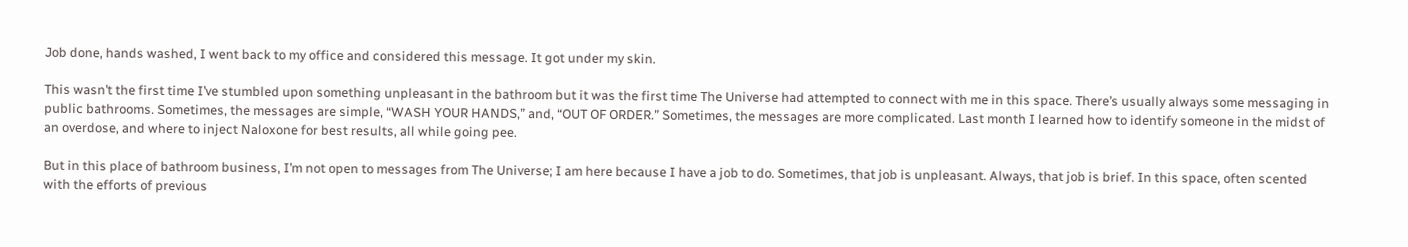Job done, hands washed, I went back to my office and considered this message. It got under my skin.

This wasn’t the first time I’ve stumbled upon something unpleasant in the bathroom but it was the first time The Universe had attempted to connect with me in this space. There’s usually always some messaging in public bathrooms. Sometimes, the messages are simple, “WASH YOUR HANDS,” and, “OUT OF ORDER.” Sometimes, the messages are more complicated. Last month I learned how to identify someone in the midst of an overdose, and where to inject Naloxone for best results, all while going pee.

But in this place of bathroom business, I’m not open to messages from The Universe; I am here because I have a job to do. Sometimes, that job is unpleasant. Always, that job is brief. In this space, often scented with the efforts of previous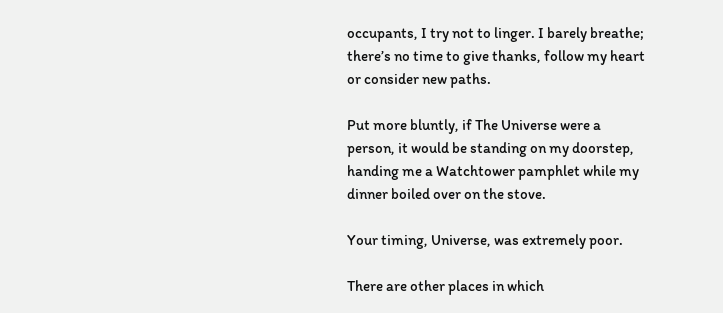occupants, I try not to linger. I barely breathe; there’s no time to give thanks, follow my heart or consider new paths.

Put more bluntly, if The Universe were a person, it would be standing on my doorstep, handing me a Watchtower pamphlet while my dinner boiled over on the stove.

Your timing, Universe, was extremely poor.

There are other places in which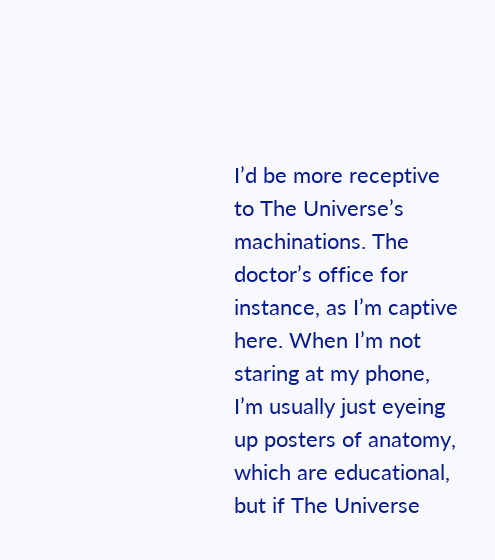I’d be more receptive to The Universe’s machinations. The doctor’s office for instance, as I’m captive here. When I’m not staring at my phone, I’m usually just eyeing up posters of anatomy, which are educational, but if The Universe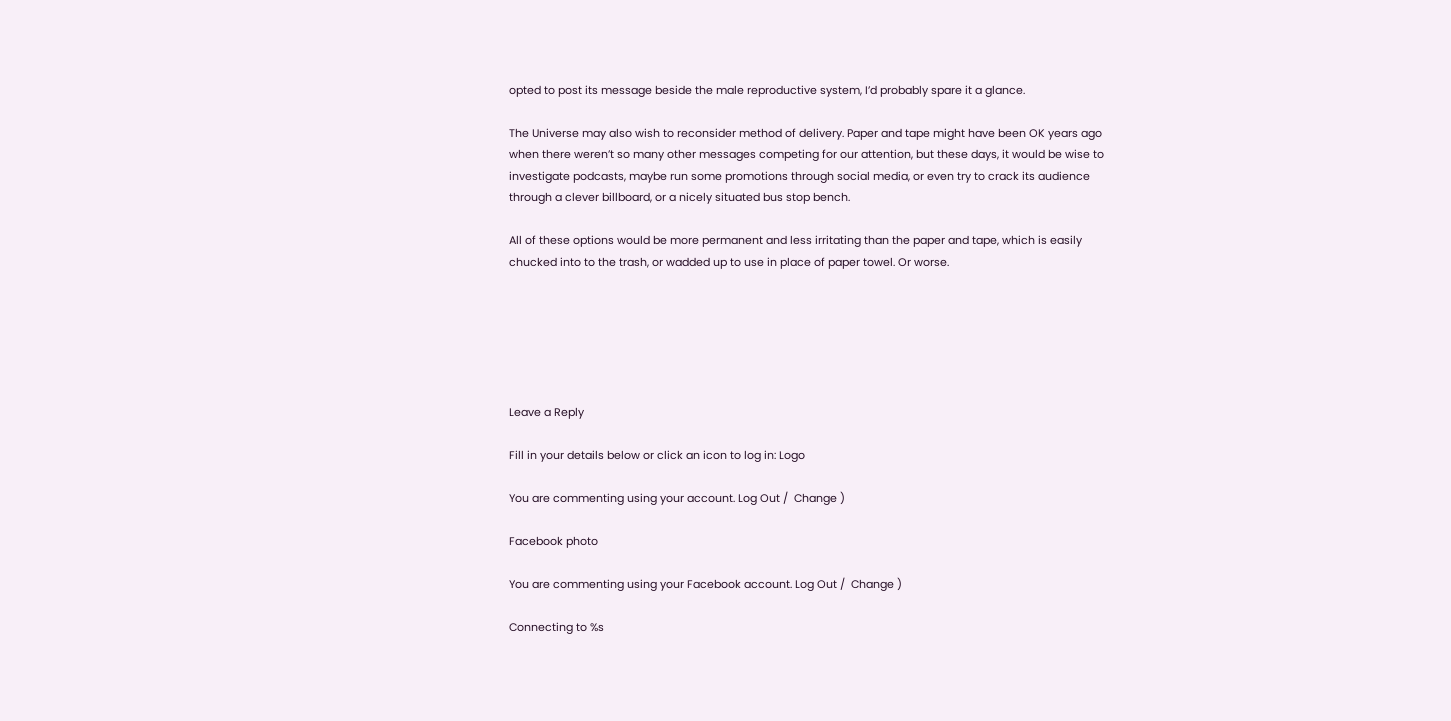opted to post its message beside the male reproductive system, I’d probably spare it a glance.

The Universe may also wish to reconsider method of delivery. Paper and tape might have been OK years ago when there weren’t so many other messages competing for our attention, but these days, it would be wise to investigate podcasts, maybe run some promotions through social media, or even try to crack its audience through a clever billboard, or a nicely situated bus stop bench.

All of these options would be more permanent and less irritating than the paper and tape, which is easily chucked into to the trash, or wadded up to use in place of paper towel. Or worse.






Leave a Reply

Fill in your details below or click an icon to log in: Logo

You are commenting using your account. Log Out /  Change )

Facebook photo

You are commenting using your Facebook account. Log Out /  Change )

Connecting to %s